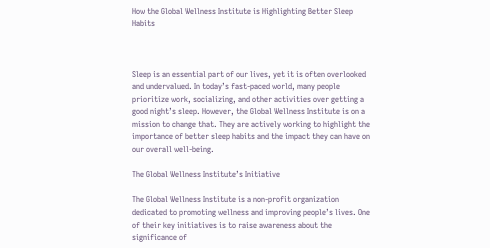How the Global Wellness Institute is Highlighting Better Sleep Habits



Sleep is an essential part of our lives, yet it is often overlooked and undervalued. In today’s fast-paced world, many people prioritize work, socializing, and other activities over getting a good night’s sleep. However, the Global Wellness Institute is on a mission to change that. They are actively working to highlight the importance of better sleep habits and the impact they can have on our overall well-being.

The Global Wellness Institute’s Initiative

The Global Wellness Institute is a non-profit organization dedicated to promoting wellness and improving people’s lives. One of their key initiatives is to raise awareness about the significance of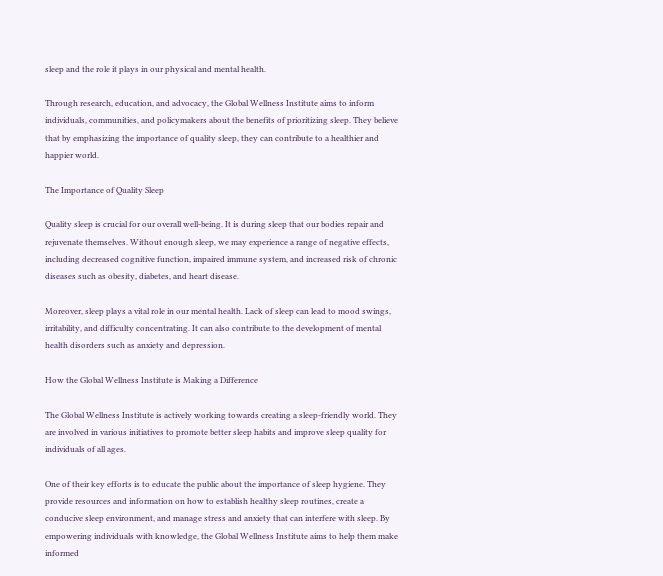sleep and the role it plays in our physical and mental health.

Through research, education, and advocacy, the Global Wellness Institute aims to inform individuals, communities, and policymakers about the benefits of prioritizing sleep. They believe that by emphasizing the importance of quality sleep, they can contribute to a healthier and happier world.

The Importance of Quality Sleep

Quality sleep is crucial for our overall well-being. It is during sleep that our bodies repair and rejuvenate themselves. Without enough sleep, we may experience a range of negative effects, including decreased cognitive function, impaired immune system, and increased risk of chronic diseases such as obesity, diabetes, and heart disease.

Moreover, sleep plays a vital role in our mental health. Lack of sleep can lead to mood swings, irritability, and difficulty concentrating. It can also contribute to the development of mental health disorders such as anxiety and depression.

How the Global Wellness Institute is Making a Difference

The Global Wellness Institute is actively working towards creating a sleep-friendly world. They are involved in various initiatives to promote better sleep habits and improve sleep quality for individuals of all ages.

One of their key efforts is to educate the public about the importance of sleep hygiene. They provide resources and information on how to establish healthy sleep routines, create a conducive sleep environment, and manage stress and anxiety that can interfere with sleep. By empowering individuals with knowledge, the Global Wellness Institute aims to help them make informed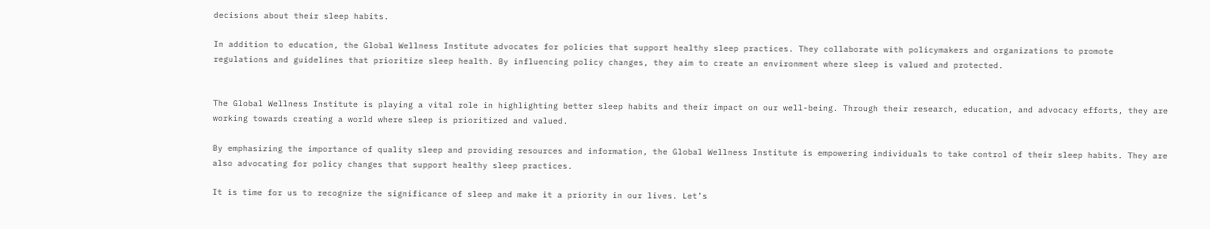decisions about their sleep habits.

In addition to education, the Global Wellness Institute advocates for policies that support healthy sleep practices. They collaborate with policymakers and organizations to promote regulations and guidelines that prioritize sleep health. By influencing policy changes, they aim to create an environment where sleep is valued and protected.


The Global Wellness Institute is playing a vital role in highlighting better sleep habits and their impact on our well-being. Through their research, education, and advocacy efforts, they are working towards creating a world where sleep is prioritized and valued.

By emphasizing the importance of quality sleep and providing resources and information, the Global Wellness Institute is empowering individuals to take control of their sleep habits. They are also advocating for policy changes that support healthy sleep practices.

It is time for us to recognize the significance of sleep and make it a priority in our lives. Let’s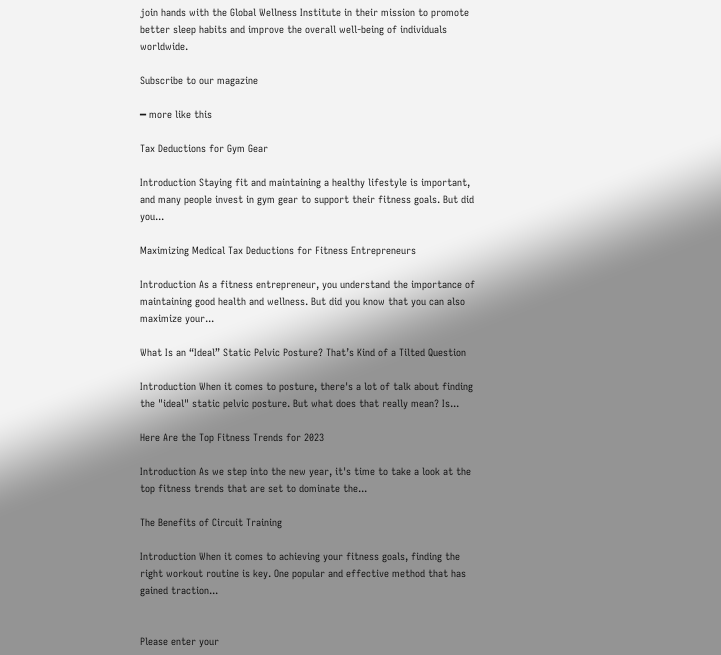join hands with the Global Wellness Institute in their mission to promote better sleep habits and improve the overall well-being of individuals worldwide.

Subscribe to our magazine

━ more like this

Tax Deductions for Gym Gear

Introduction Staying fit and maintaining a healthy lifestyle is important, and many people invest in gym gear to support their fitness goals. But did you...

Maximizing Medical Tax Deductions for Fitness Entrepreneurs

Introduction As a fitness entrepreneur, you understand the importance of maintaining good health and wellness. But did you know that you can also maximize your...

What Is an “Ideal” Static Pelvic Posture? That’s Kind of a Tilted Question

Introduction When it comes to posture, there's a lot of talk about finding the "ideal" static pelvic posture. But what does that really mean? Is...

Here Are the Top Fitness Trends for 2023

Introduction As we step into the new year, it's time to take a look at the top fitness trends that are set to dominate the...

The Benefits of Circuit Training

Introduction When it comes to achieving your fitness goals, finding the right workout routine is key. One popular and effective method that has gained traction...


Please enter your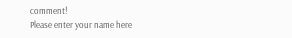comment!
Please enter your name here